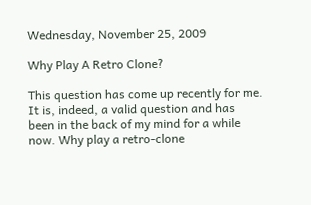Wednesday, November 25, 2009

Why Play A Retro Clone?

This question has come up recently for me. It is, indeed, a valid question and has been in the back of my mind for a while now. Why play a retro-clone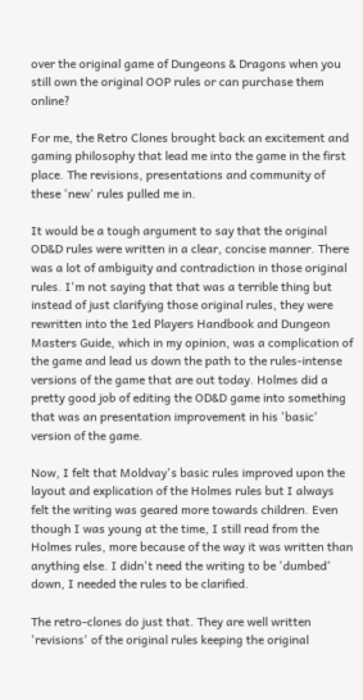over the original game of Dungeons & Dragons when you still own the original OOP rules or can purchase them online?

For me, the Retro Clones brought back an excitement and gaming philosophy that lead me into the game in the first place. The revisions, presentations and community of these 'new' rules pulled me in.

It would be a tough argument to say that the original OD&D rules were written in a clear, concise manner. There was a lot of ambiguity and contradiction in those original rules. I'm not saying that that was a terrible thing but instead of just clarifying those original rules, they were rewritten into the 1ed Players Handbook and Dungeon Masters Guide, which in my opinion, was a complication of the game and lead us down the path to the rules-intense versions of the game that are out today. Holmes did a pretty good job of editing the OD&D game into something that was an presentation improvement in his 'basic' version of the game.

Now, I felt that Moldvay's basic rules improved upon the layout and explication of the Holmes rules but I always felt the writing was geared more towards children. Even though I was young at the time, I still read from the Holmes rules, more because of the way it was written than anything else. I didn't need the writing to be 'dumbed' down, I needed the rules to be clarified.

The retro-clones do just that. They are well written 'revisions' of the original rules keeping the original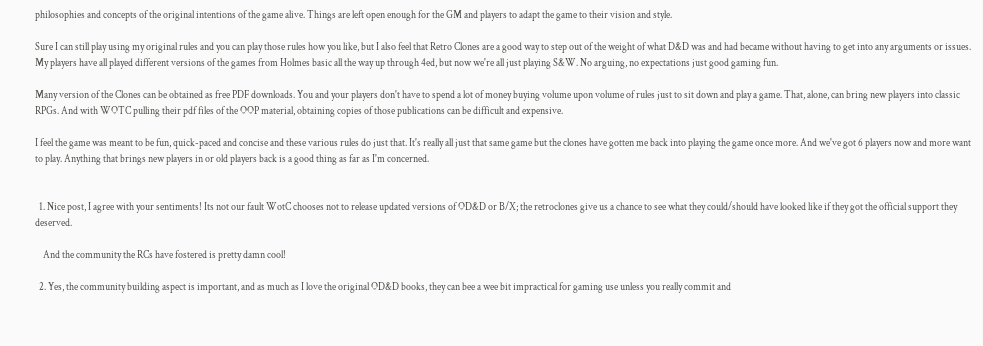philosophies and concepts of the original intentions of the game alive. Things are left open enough for the GM and players to adapt the game to their vision and style.

Sure I can still play using my original rules and you can play those rules how you like, but I also feel that Retro Clones are a good way to step out of the weight of what D&D was and had became without having to get into any arguments or issues. My players have all played different versions of the games from Holmes basic all the way up through 4ed, but now we're all just playing S&W. No arguing, no expectations just good gaming fun.

Many version of the Clones can be obtained as free PDF downloads. You and your players don't have to spend a lot of money buying volume upon volume of rules just to sit down and play a game. That, alone, can bring new players into classic RPGs. And with WOTC pulling their pdf files of the OOP material, obtaining copies of those publications can be difficult and expensive.

I feel the game was meant to be fun, quick-paced and concise and these various rules do just that. It's really all just that same game but the clones have gotten me back into playing the game once more. And we've got 6 players now and more want to play. Anything that brings new players in or old players back is a good thing as far as I'm concerned.


  1. Nice post, I agree with your sentiments! Its not our fault WotC chooses not to release updated versions of OD&D or B/X; the retroclones give us a chance to see what they could/should have looked like if they got the official support they deserved.

    And the community the RCs have fostered is pretty damn cool!

  2. Yes, the community building aspect is important, and as much as I love the original OD&D books, they can bee a wee bit impractical for gaming use unless you really commit and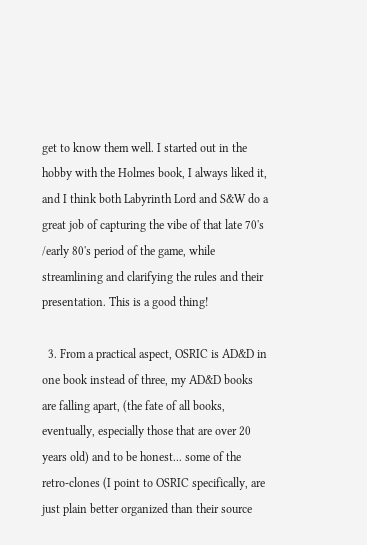get to know them well. I started out in the hobby with the Holmes book, I always liked it, and I think both Labyrinth Lord and S&W do a great job of capturing the vibe of that late 70's /early 80's period of the game, while streamlining and clarifying the rules and their presentation. This is a good thing!

  3. From a practical aspect, OSRIC is AD&D in one book instead of three, my AD&D books are falling apart, (the fate of all books, eventually, especially those that are over 20 years old) and to be honest... some of the retro-clones (I point to OSRIC specifically, are just plain better organized than their source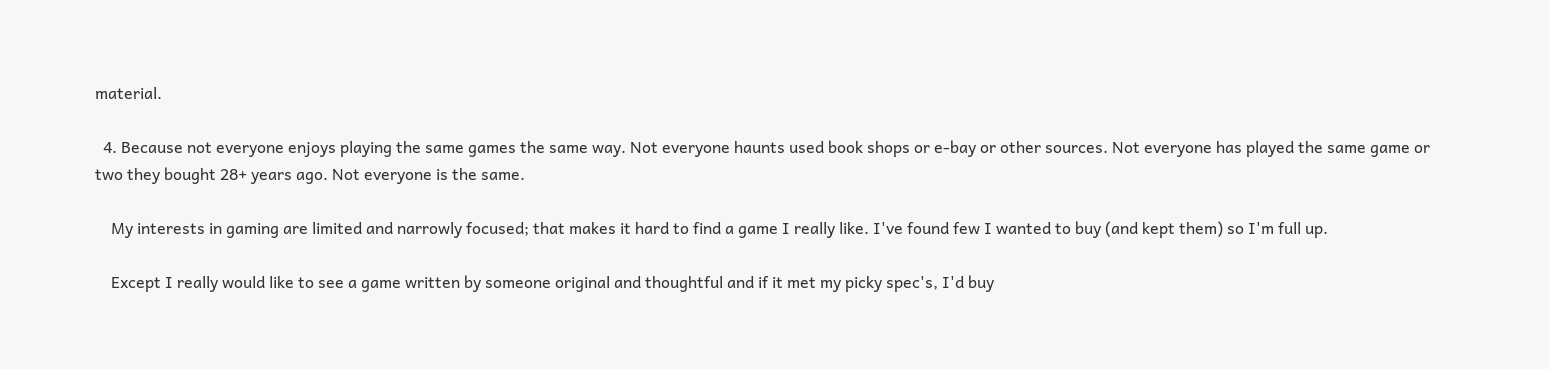material.

  4. Because not everyone enjoys playing the same games the same way. Not everyone haunts used book shops or e-bay or other sources. Not everyone has played the same game or two they bought 28+ years ago. Not everyone is the same.

    My interests in gaming are limited and narrowly focused; that makes it hard to find a game I really like. I've found few I wanted to buy (and kept them) so I'm full up.

    Except I really would like to see a game written by someone original and thoughtful and if it met my picky spec's, I'd buy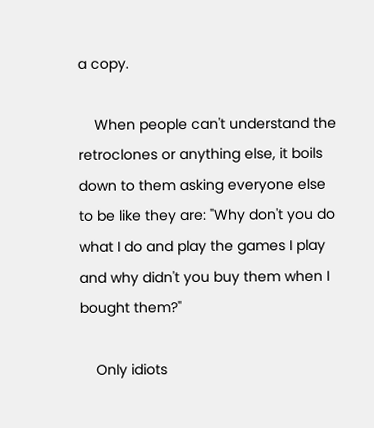a copy.

    When people can't understand the retroclones or anything else, it boils down to them asking everyone else to be like they are: "Why don't you do what I do and play the games I play and why didn't you buy them when I bought them?"

    Only idiots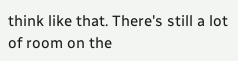think like that. There's still a lot of room on the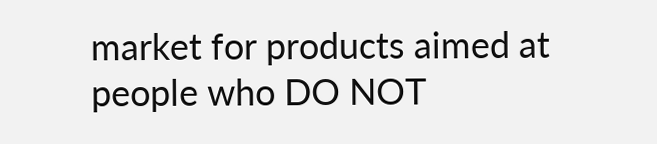market for products aimed at people who DO NOT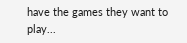have the games they want to play...